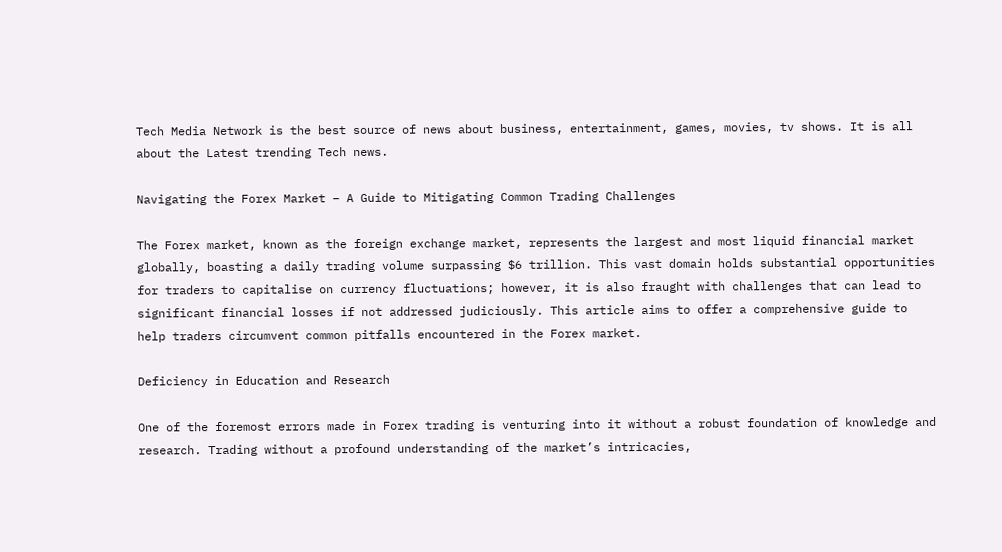Tech Media Network is the best source of news about business, entertainment, games, movies, tv shows. It is all about the Latest trending Tech news.

Navigating the Forex Market – A Guide to Mitigating Common Trading Challenges

The Forex market, known as the foreign exchange market, represents the largest and most liquid financial market globally, boasting a daily trading volume surpassing $6 trillion. This vast domain holds substantial opportunities for traders to capitalise on currency fluctuations; however, it is also fraught with challenges that can lead to significant financial losses if not addressed judiciously. This article aims to offer a comprehensive guide to help traders circumvent common pitfalls encountered in the Forex market.

Deficiency in Education and Research

One of the foremost errors made in Forex trading is venturing into it without a robust foundation of knowledge and research. Trading without a profound understanding of the market’s intricacies,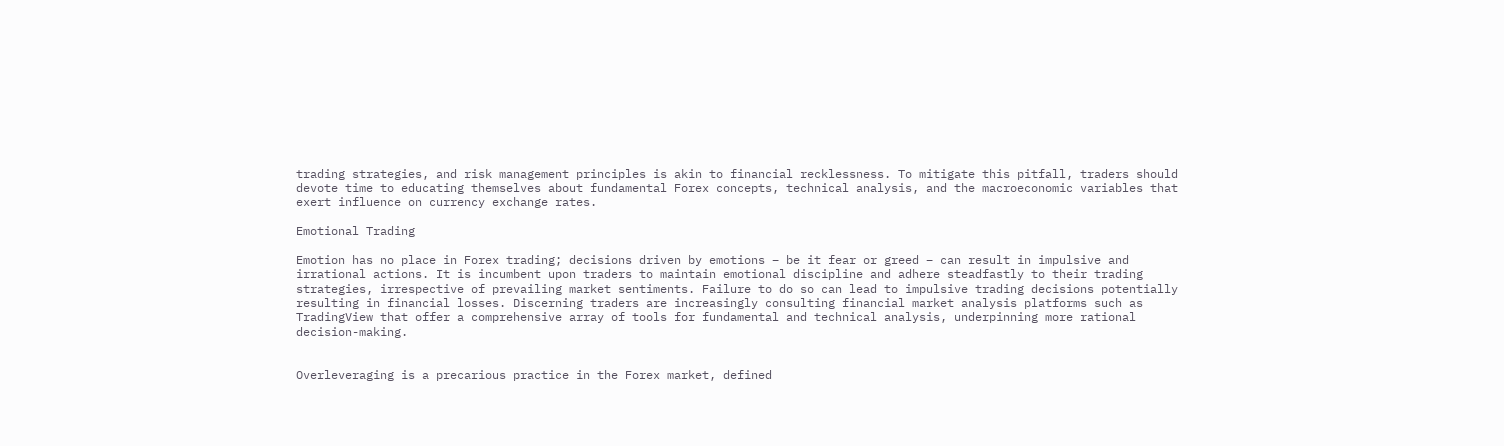trading strategies, and risk management principles is akin to financial recklessness. To mitigate this pitfall, traders should devote time to educating themselves about fundamental Forex concepts, technical analysis, and the macroeconomic variables that exert influence on currency exchange rates.

Emotional Trading

Emotion has no place in Forex trading; decisions driven by emotions – be it fear or greed – can result in impulsive and irrational actions. It is incumbent upon traders to maintain emotional discipline and adhere steadfastly to their trading strategies, irrespective of prevailing market sentiments. Failure to do so can lead to impulsive trading decisions potentially resulting in financial losses. Discerning traders are increasingly consulting financial market analysis platforms such as TradingView that offer a comprehensive array of tools for fundamental and technical analysis, underpinning more rational decision-making.


Overleveraging is a precarious practice in the Forex market, defined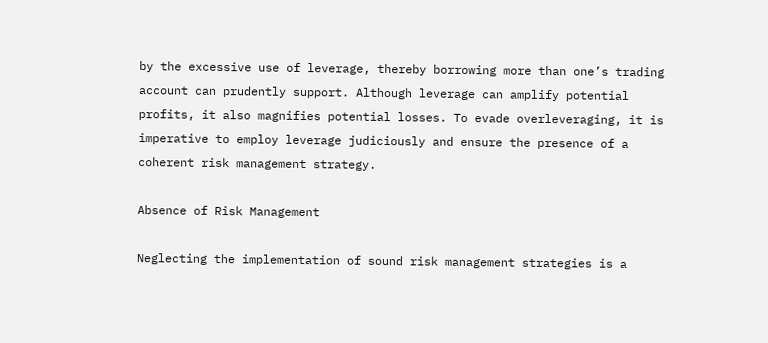by the excessive use of leverage, thereby borrowing more than one’s trading account can prudently support. Although leverage can amplify potential profits, it also magnifies potential losses. To evade overleveraging, it is imperative to employ leverage judiciously and ensure the presence of a coherent risk management strategy.

Absence of Risk Management

Neglecting the implementation of sound risk management strategies is a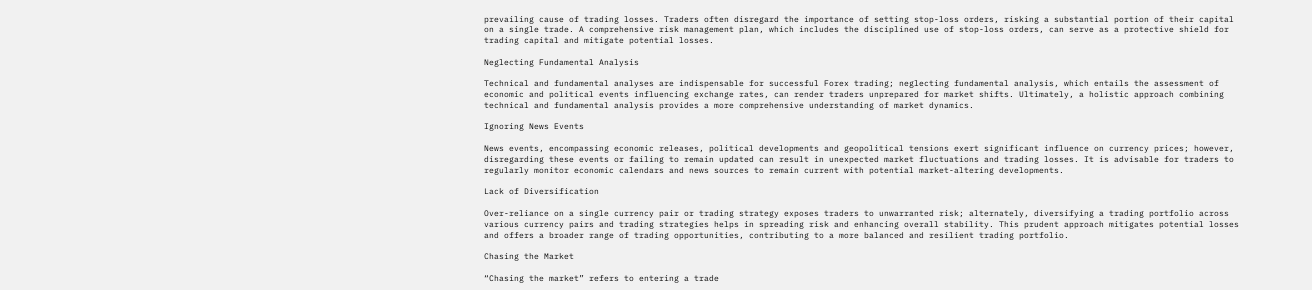prevailing cause of trading losses. Traders often disregard the importance of setting stop-loss orders, risking a substantial portion of their capital on a single trade. A comprehensive risk management plan, which includes the disciplined use of stop-loss orders, can serve as a protective shield for trading capital and mitigate potential losses.

Neglecting Fundamental Analysis

Technical and fundamental analyses are indispensable for successful Forex trading; neglecting fundamental analysis, which entails the assessment of economic and political events influencing exchange rates, can render traders unprepared for market shifts. Ultimately, a holistic approach combining technical and fundamental analysis provides a more comprehensive understanding of market dynamics.

Ignoring News Events

News events, encompassing economic releases, political developments and geopolitical tensions exert significant influence on currency prices; however, disregarding these events or failing to remain updated can result in unexpected market fluctuations and trading losses. It is advisable for traders to regularly monitor economic calendars and news sources to remain current with potential market-altering developments.

Lack of Diversification

Over-reliance on a single currency pair or trading strategy exposes traders to unwarranted risk; alternately, diversifying a trading portfolio across various currency pairs and trading strategies helps in spreading risk and enhancing overall stability. This prudent approach mitigates potential losses and offers a broader range of trading opportunities, contributing to a more balanced and resilient trading portfolio.

Chasing the Market

“Chasing the market” refers to entering a trade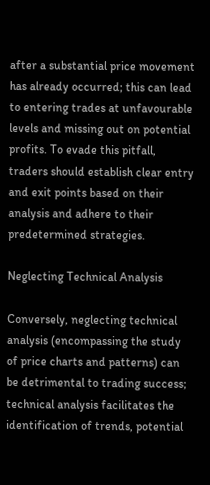after a substantial price movement has already occurred; this can lead to entering trades at unfavourable levels and missing out on potential profits. To evade this pitfall, traders should establish clear entry and exit points based on their analysis and adhere to their predetermined strategies.

Neglecting Technical Analysis

Conversely, neglecting technical analysis (encompassing the study of price charts and patterns) can be detrimental to trading success; technical analysis facilitates the identification of trends, potential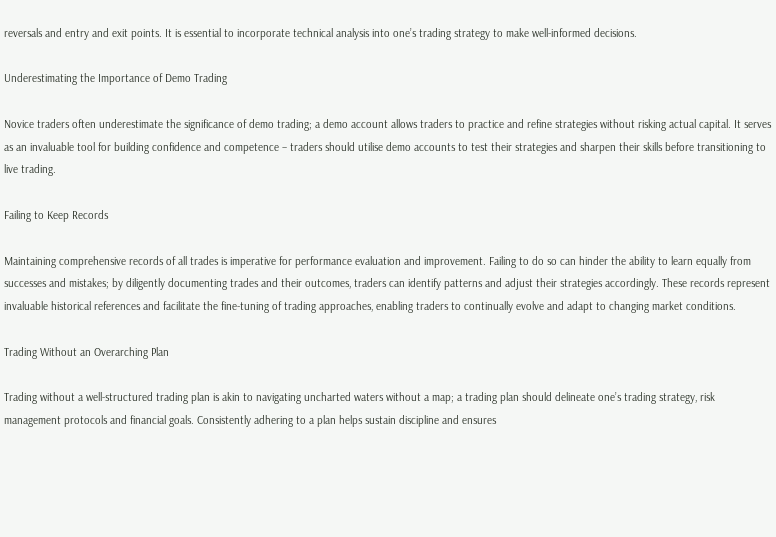reversals and entry and exit points. It is essential to incorporate technical analysis into one’s trading strategy to make well-informed decisions.

Underestimating the Importance of Demo Trading

Novice traders often underestimate the significance of demo trading; a demo account allows traders to practice and refine strategies without risking actual capital. It serves as an invaluable tool for building confidence and competence – traders should utilise demo accounts to test their strategies and sharpen their skills before transitioning to live trading.

Failing to Keep Records

Maintaining comprehensive records of all trades is imperative for performance evaluation and improvement. Failing to do so can hinder the ability to learn equally from successes and mistakes; by diligently documenting trades and their outcomes, traders can identify patterns and adjust their strategies accordingly. These records represent invaluable historical references and facilitate the fine-tuning of trading approaches, enabling traders to continually evolve and adapt to changing market conditions.

Trading Without an Overarching Plan

Trading without a well-structured trading plan is akin to navigating uncharted waters without a map; a trading plan should delineate one’s trading strategy, risk management protocols and financial goals. Consistently adhering to a plan helps sustain discipline and ensures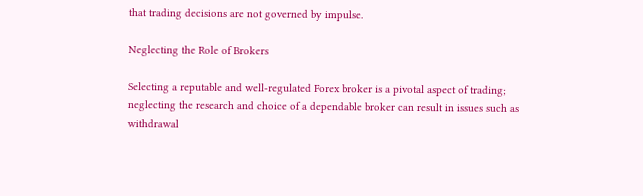that trading decisions are not governed by impulse.

Neglecting the Role of Brokers

Selecting a reputable and well-regulated Forex broker is a pivotal aspect of trading; neglecting the research and choice of a dependable broker can result in issues such as withdrawal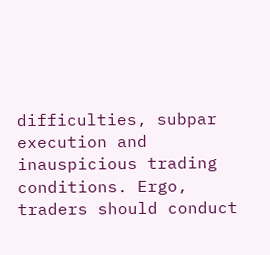difficulties, subpar execution and inauspicious trading conditions. Ergo, traders should conduct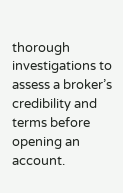thorough investigations to assess a broker’s credibility and terms before opening an account.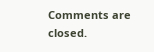Comments are closed.